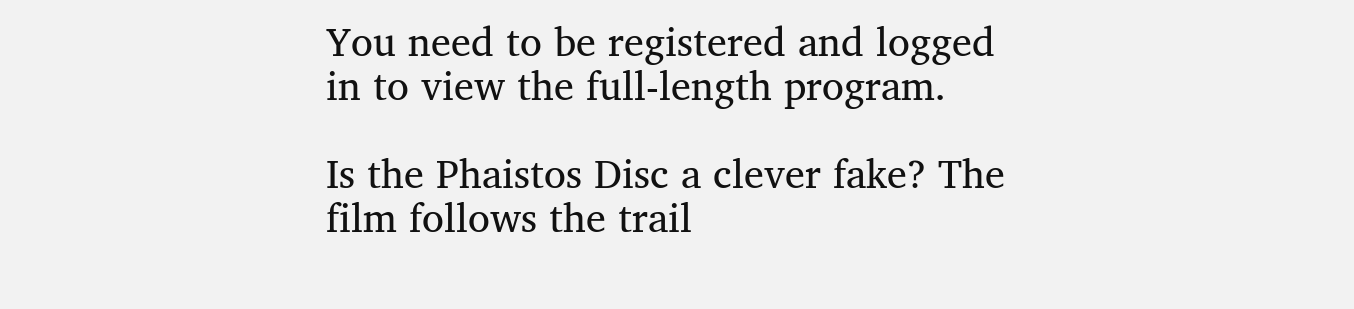You need to be registered and logged in to view the full-length program.

Is the Phaistos Disc a clever fake? The film follows the trail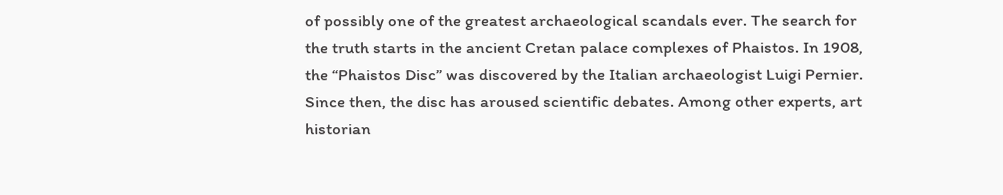of possibly one of the greatest archaeological scandals ever. The search for the truth starts in the ancient Cretan palace complexes of Phaistos. In 1908, the “Phaistos Disc” was discovered by the Italian archaeologist Luigi Pernier. Since then, the disc has aroused scientific debates. Among other experts, art historian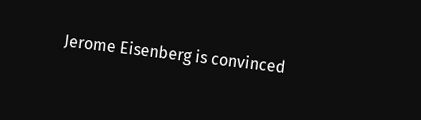Jerome Eisenberg is convinced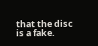that the disc is a fake.